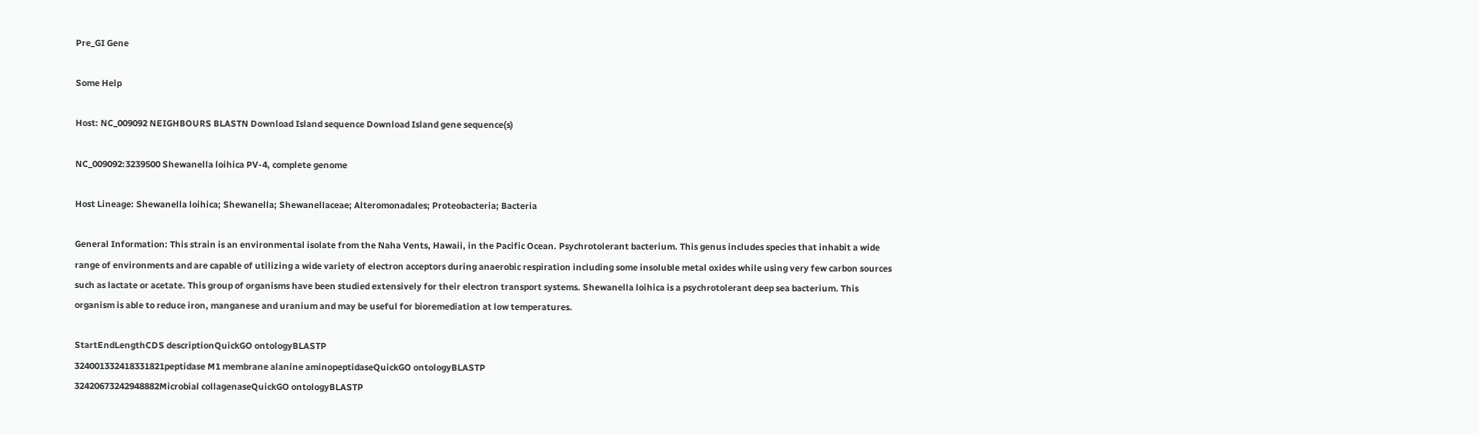Pre_GI Gene

Some Help

Host: NC_009092 NEIGHBOURS BLASTN Download Island sequence Download Island gene sequence(s)

NC_009092:3239500 Shewanella loihica PV-4, complete genome

Host Lineage: Shewanella loihica; Shewanella; Shewanellaceae; Alteromonadales; Proteobacteria; Bacteria

General Information: This strain is an environmental isolate from the Naha Vents, Hawaii, in the Pacific Ocean. Psychrotolerant bacterium. This genus includes species that inhabit a wide range of environments and are capable of utilizing a wide variety of electron acceptors during anaerobic respiration including some insoluble metal oxides while using very few carbon sources such as lactate or acetate. This group of organisms have been studied extensively for their electron transport systems. Shewanella loihica is a psychrotolerant deep sea bacterium. This organism is able to reduce iron, manganese and uranium and may be useful for bioremediation at low temperatures.

StartEndLengthCDS descriptionQuickGO ontologyBLASTP
324001332418331821peptidase M1 membrane alanine aminopeptidaseQuickGO ontologyBLASTP
32420673242948882Microbial collagenaseQuickGO ontologyBLASTP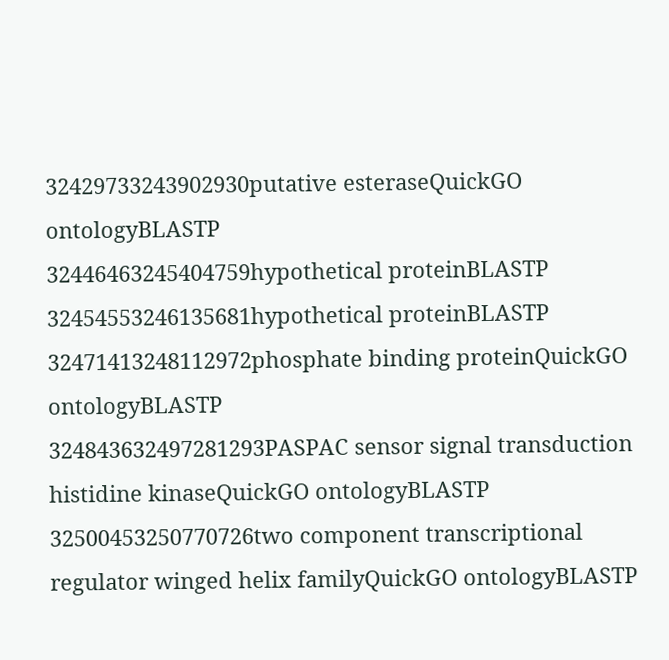32429733243902930putative esteraseQuickGO ontologyBLASTP
32446463245404759hypothetical proteinBLASTP
32454553246135681hypothetical proteinBLASTP
32471413248112972phosphate binding proteinQuickGO ontologyBLASTP
324843632497281293PASPAC sensor signal transduction histidine kinaseQuickGO ontologyBLASTP
32500453250770726two component transcriptional regulator winged helix familyQuickGO ontologyBLASTP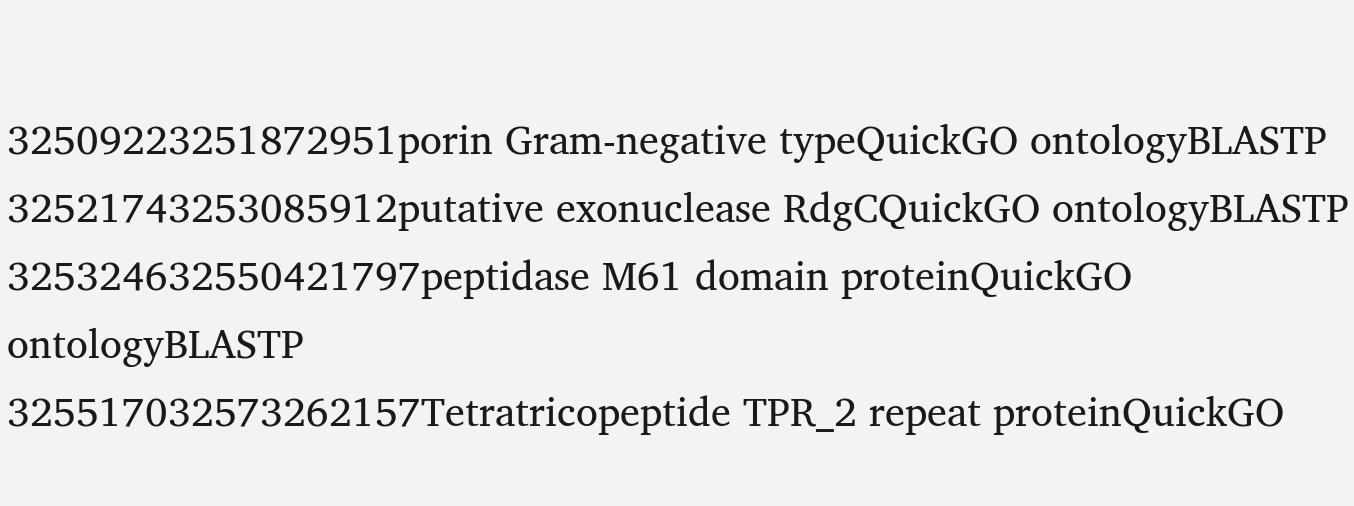32509223251872951porin Gram-negative typeQuickGO ontologyBLASTP
32521743253085912putative exonuclease RdgCQuickGO ontologyBLASTP
325324632550421797peptidase M61 domain proteinQuickGO ontologyBLASTP
325517032573262157Tetratricopeptide TPR_2 repeat proteinQuickGO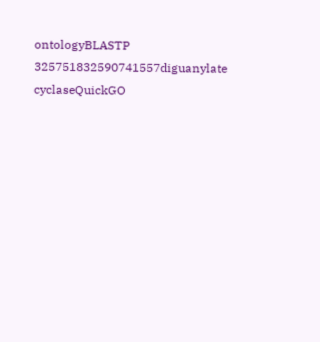ontologyBLASTP
325751832590741557diguanylate cyclaseQuickGO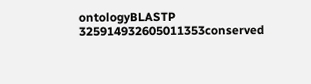ontologyBLASTP
325914932605011353conserved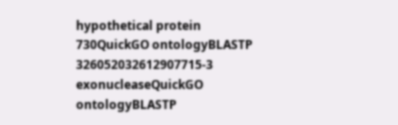hypothetical protein 730QuickGO ontologyBLASTP
326052032612907715-3 exonucleaseQuickGO ontologyBLASTP